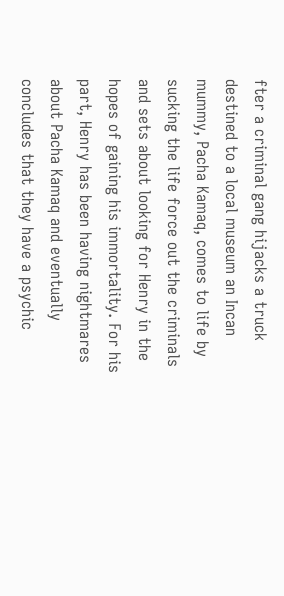fter a criminal gang hijacks a truck destined to a local museum an Incan mummy, Pacha Kamaq, comes to life by sucking the life force out the criminals and sets about looking for Henry in the hopes of gaining his immortality. For his part, Henry has been having nightmares about Pacha Kamaq and eventually concludes that they have a psychic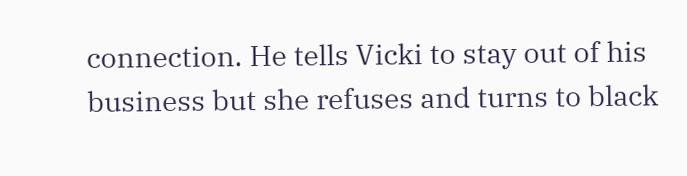connection. He tells Vicki to stay out of his business but she refuses and turns to black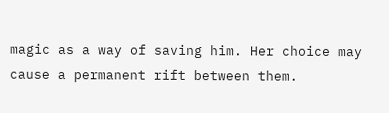magic as a way of saving him. Her choice may cause a permanent rift between them.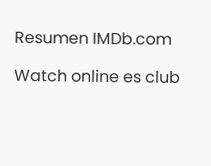Resumen IMDb.com

Watch online es club